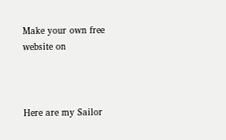Make your own free website on



Here are my Sailor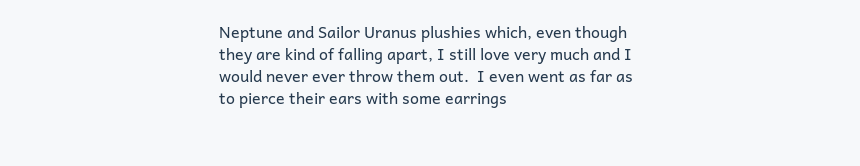Neptune and Sailor Uranus plushies which, even though they are kind of falling apart, I still love very much and I would never ever throw them out.  I even went as far as to pierce their ears with some earrings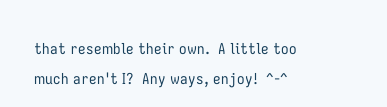that resemble their own.  A little too much aren't I?  Any ways, enjoy!  ^-^